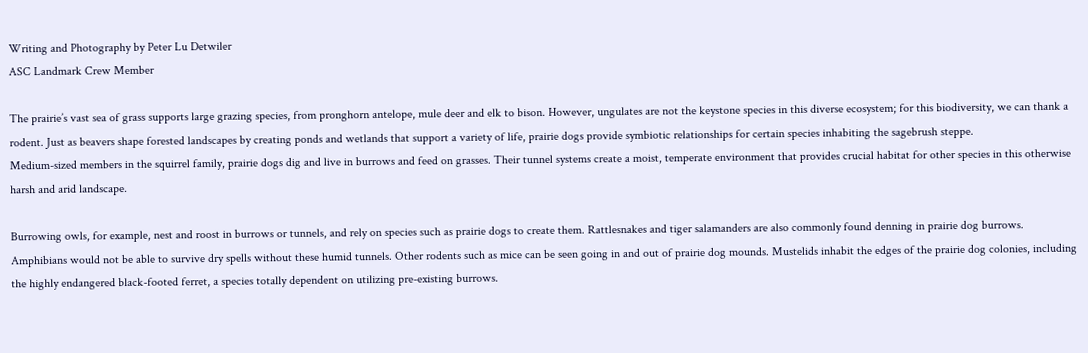Writing and Photography by Peter Lu Detwiler
ASC Landmark Crew Member

The prairie’s vast sea of grass supports large grazing species, from pronghorn antelope, mule deer and elk to bison. However, ungulates are not the keystone species in this diverse ecosystem; for this biodiversity, we can thank a rodent. Just as beavers shape forested landscapes by creating ponds and wetlands that support a variety of life, prairie dogs provide symbiotic relationships for certain species inhabiting the sagebrush steppe.
Medium-sized members in the squirrel family, prairie dogs dig and live in burrows and feed on grasses. Their tunnel systems create a moist, temperate environment that provides crucial habitat for other species in this otherwise harsh and arid landscape.

Burrowing owls, for example, nest and roost in burrows or tunnels, and rely on species such as prairie dogs to create them. Rattlesnakes and tiger salamanders are also commonly found denning in prairie dog burrows. Amphibians would not be able to survive dry spells without these humid tunnels. Other rodents such as mice can be seen going in and out of prairie dog mounds. Mustelids inhabit the edges of the prairie dog colonies, including the highly endangered black-footed ferret, a species totally dependent on utilizing pre-existing burrows.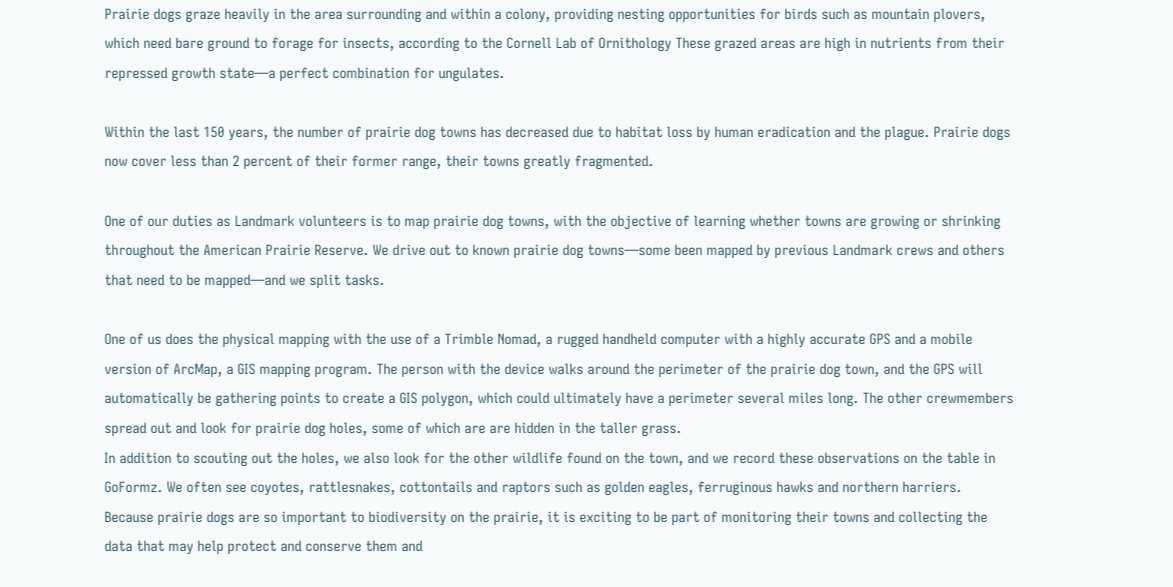Prairie dogs graze heavily in the area surrounding and within a colony, providing nesting opportunities for birds such as mountain plovers, which need bare ground to forage for insects, according to the Cornell Lab of Ornithology These grazed areas are high in nutrients from their repressed growth state—a perfect combination for ungulates.

Within the last 150 years, the number of prairie dog towns has decreased due to habitat loss by human eradication and the plague. Prairie dogs now cover less than 2 percent of their former range, their towns greatly fragmented.

One of our duties as Landmark volunteers is to map prairie dog towns, with the objective of learning whether towns are growing or shrinking throughout the American Prairie Reserve. We drive out to known prairie dog towns—some been mapped by previous Landmark crews and others that need to be mapped—and we split tasks.

One of us does the physical mapping with the use of a Trimble Nomad, a rugged handheld computer with a highly accurate GPS and a mobile version of ArcMap, a GIS mapping program. The person with the device walks around the perimeter of the prairie dog town, and the GPS will automatically be gathering points to create a GIS polygon, which could ultimately have a perimeter several miles long. The other crewmembers spread out and look for prairie dog holes, some of which are are hidden in the taller grass.
In addition to scouting out the holes, we also look for the other wildlife found on the town, and we record these observations on the table in GoFormz. We often see coyotes, rattlesnakes, cottontails and raptors such as golden eagles, ferruginous hawks and northern harriers.
Because prairie dogs are so important to biodiversity on the prairie, it is exciting to be part of monitoring their towns and collecting the data that may help protect and conserve them and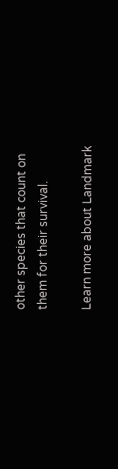other species that count on them for their survival.

Learn more about Landmark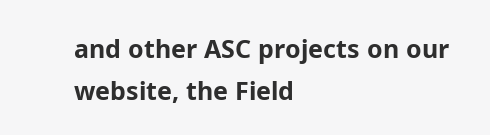and other ASC projects on our website, the Field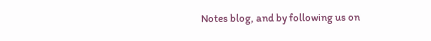Notes blog, and by following us on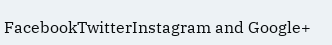FacebookTwitterInstagram and Google+